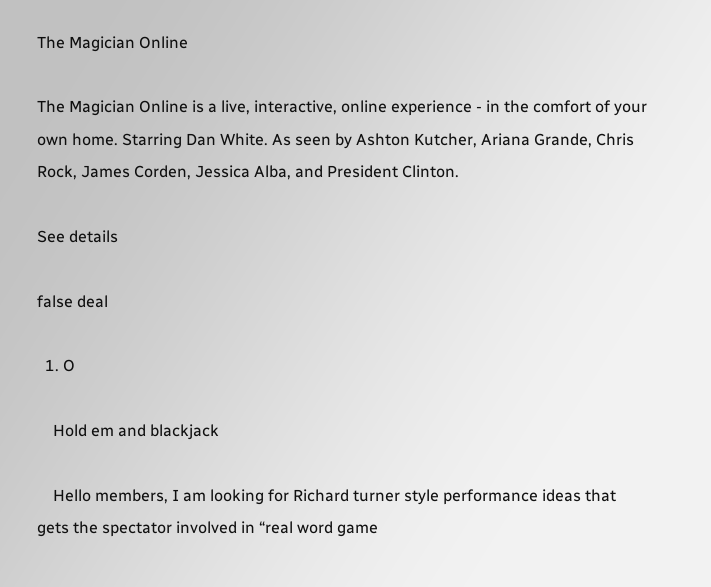The Magician Online

The Magician Online is a live, interactive, online experience - in the comfort of your own home. Starring Dan White. As seen by Ashton Kutcher, Ariana Grande, Chris Rock, James Corden, Jessica Alba, and President Clinton.

See details

false deal

  1. O

    Hold em and blackjack

    Hello members, I am looking for Richard turner style performance ideas that gets the spectator involved in “real word game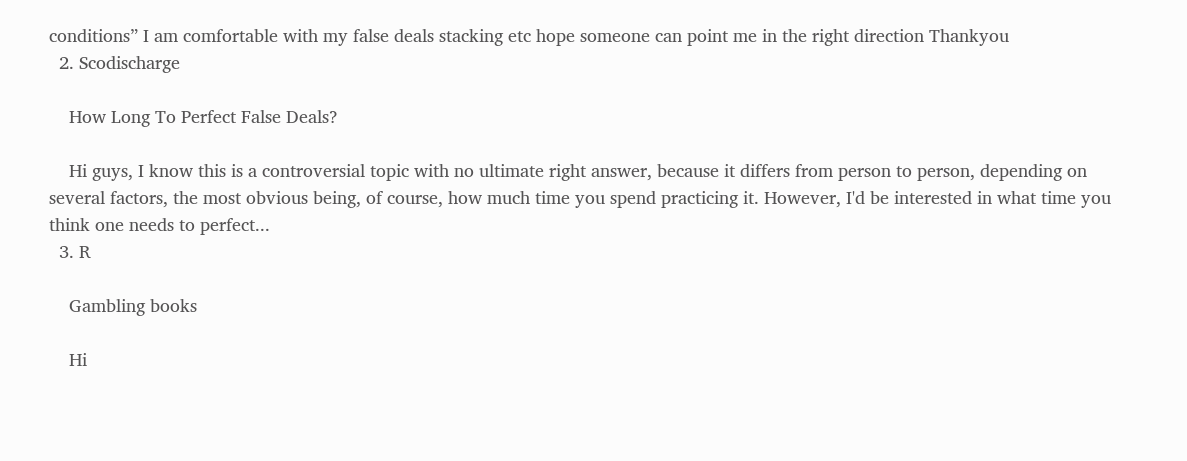conditions” I am comfortable with my false deals stacking etc hope someone can point me in the right direction Thankyou
  2. Scodischarge

    How Long To Perfect False Deals?

    Hi guys, I know this is a controversial topic with no ultimate right answer, because it differs from person to person, depending on several factors, the most obvious being, of course, how much time you spend practicing it. However, I'd be interested in what time you think one needs to perfect...
  3. R

    Gambling books

    Hi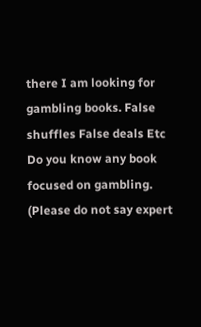there I am looking for gambling books. False shuffles False deals Etc Do you know any book focused on gambling. (Please do not say expert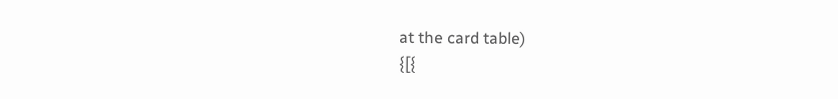at the card table)
{[{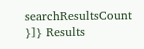searchResultsCount }]} Results